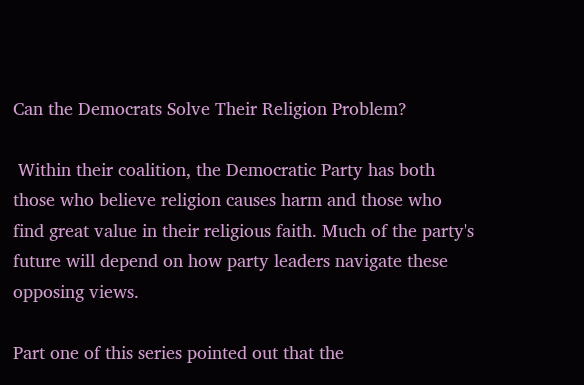Can the Democrats Solve Their Religion Problem?

 Within their coalition, the Democratic Party has both those who believe religion causes harm and those who find great value in their religious faith. Much of the party's future will depend on how party leaders navigate these opposing views.

Part one of this series pointed out that the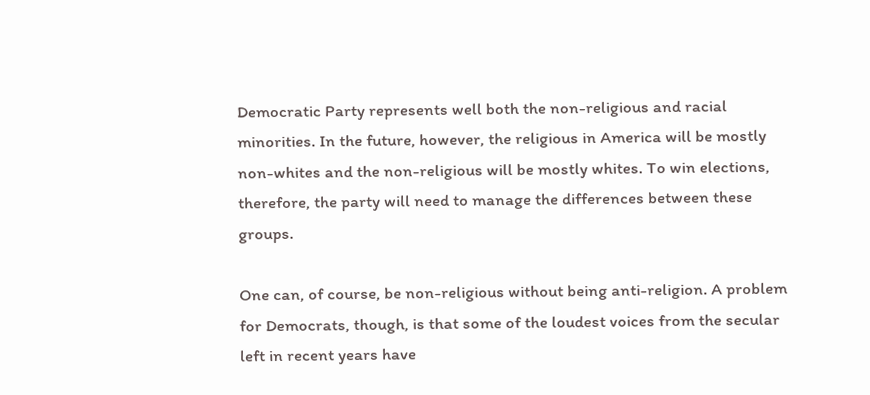Democratic Party represents well both the non-religious and racial minorities. In the future, however, the religious in America will be mostly non-whites and the non-religious will be mostly whites. To win elections, therefore, the party will need to manage the differences between these groups.

One can, of course, be non-religious without being anti-religion. A problem for Democrats, though, is that some of the loudest voices from the secular left in recent years have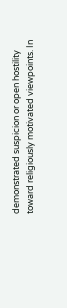demonstrated suspicion or open hostility toward religiously motivated viewpoints. In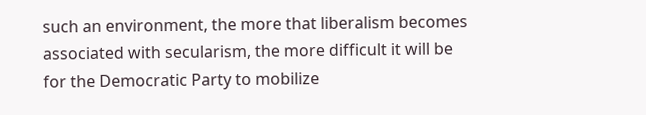such an environment, the more that liberalism becomes associated with secularism, the more difficult it will be for the Democratic Party to mobilize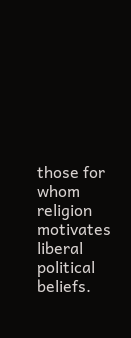those for whom religion motivates liberal political beliefs.